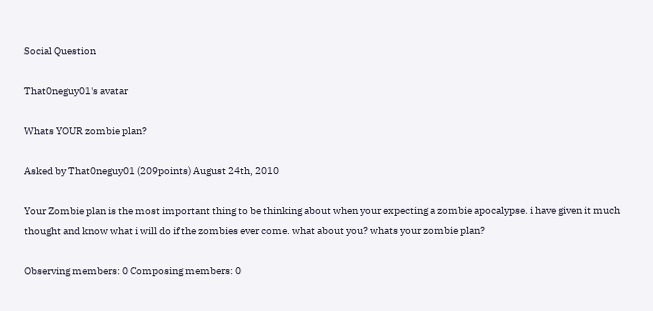Social Question

That0neguy01's avatar

Whats YOUR zombie plan?

Asked by That0neguy01 (209points) August 24th, 2010

Your Zombie plan is the most important thing to be thinking about when your expecting a zombie apocalypse. i have given it much thought and know what i will do if the zombies ever come. what about you? whats your zombie plan?

Observing members: 0 Composing members: 0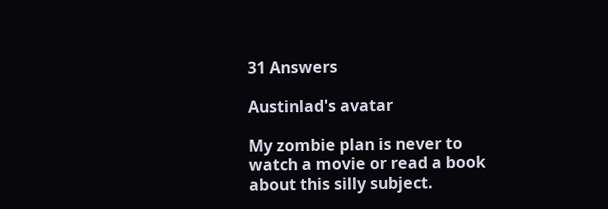31 Answers

Austinlad's avatar

My zombie plan is never to watch a movie or read a book about this silly subject.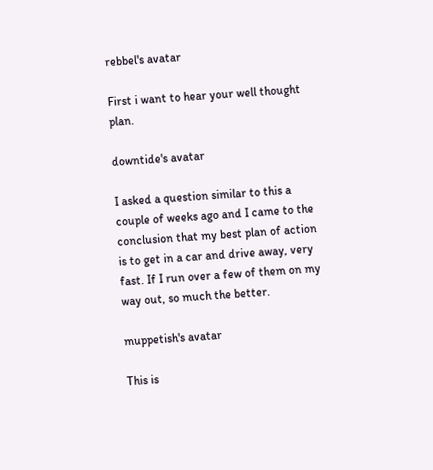rebbel's avatar

First i want to hear your well thought plan.

downtide's avatar

I asked a question similar to this a couple of weeks ago and I came to the conclusion that my best plan of action is to get in a car and drive away, very fast. If I run over a few of them on my way out, so much the better.

muppetish's avatar

This is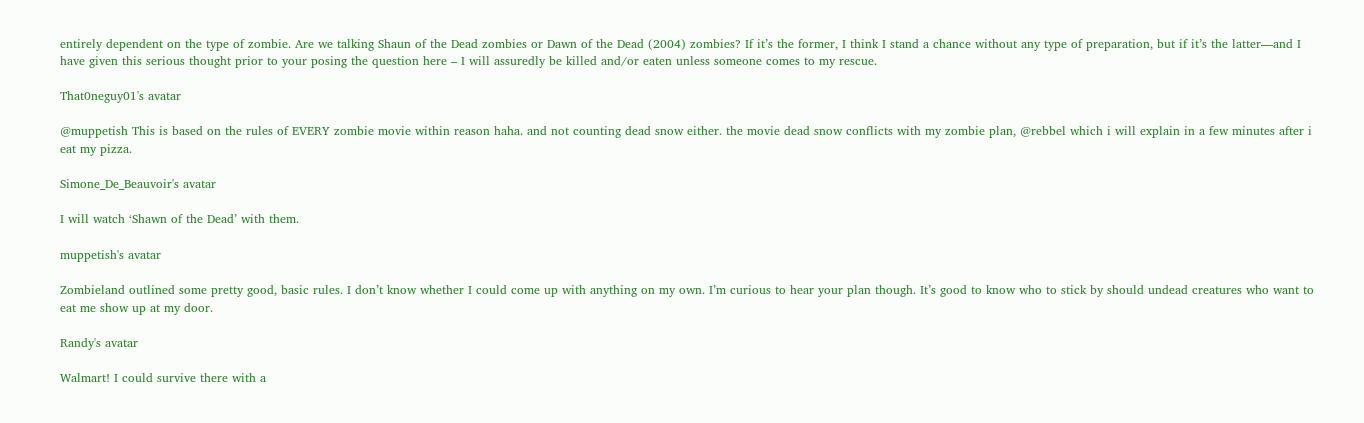entirely dependent on the type of zombie. Are we talking Shaun of the Dead zombies or Dawn of the Dead (2004) zombies? If it’s the former, I think I stand a chance without any type of preparation, but if it’s the latter—and I have given this serious thought prior to your posing the question here – I will assuredly be killed and/or eaten unless someone comes to my rescue.

That0neguy01's avatar

@muppetish This is based on the rules of EVERY zombie movie within reason haha. and not counting dead snow either. the movie dead snow conflicts with my zombie plan, @rebbel which i will explain in a few minutes after i eat my pizza.

Simone_De_Beauvoir's avatar

I will watch ‘Shawn of the Dead’ with them.

muppetish's avatar

Zombieland outlined some pretty good, basic rules. I don’t know whether I could come up with anything on my own. I’m curious to hear your plan though. It’s good to know who to stick by should undead creatures who want to eat me show up at my door.

Randy's avatar

Walmart! I could survive there with a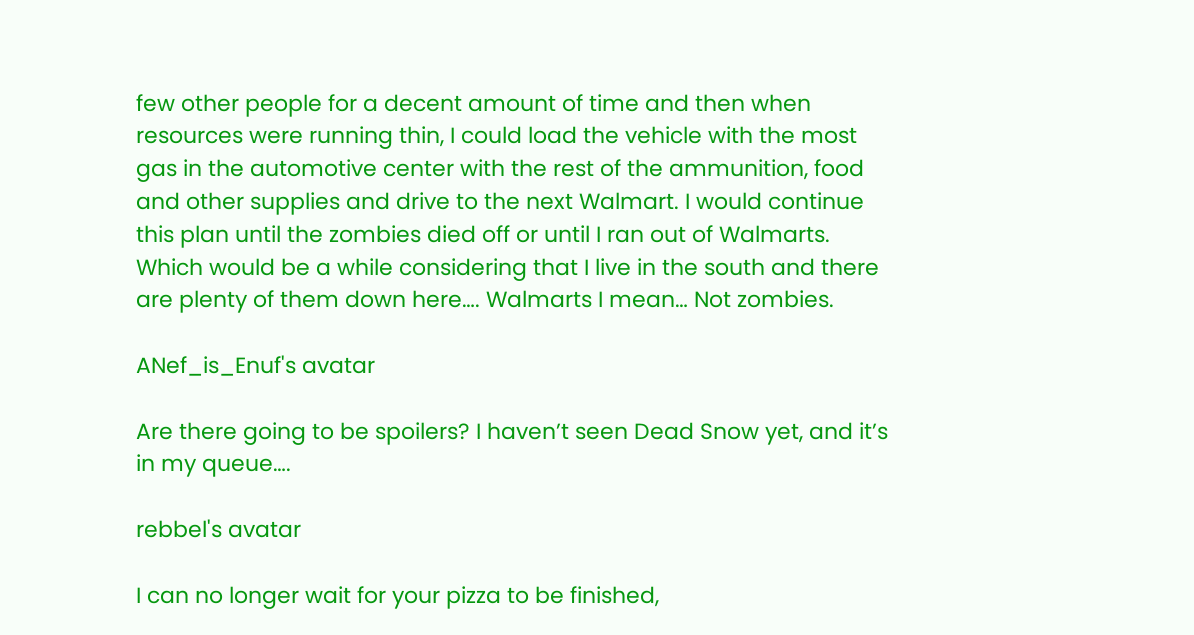few other people for a decent amount of time and then when resources were running thin, I could load the vehicle with the most gas in the automotive center with the rest of the ammunition, food and other supplies and drive to the next Walmart. I would continue this plan until the zombies died off or until I ran out of Walmarts. Which would be a while considering that I live in the south and there are plenty of them down here…. Walmarts I mean… Not zombies.

ANef_is_Enuf's avatar

Are there going to be spoilers? I haven’t seen Dead Snow yet, and it’s in my queue….

rebbel's avatar

I can no longer wait for your pizza to be finished,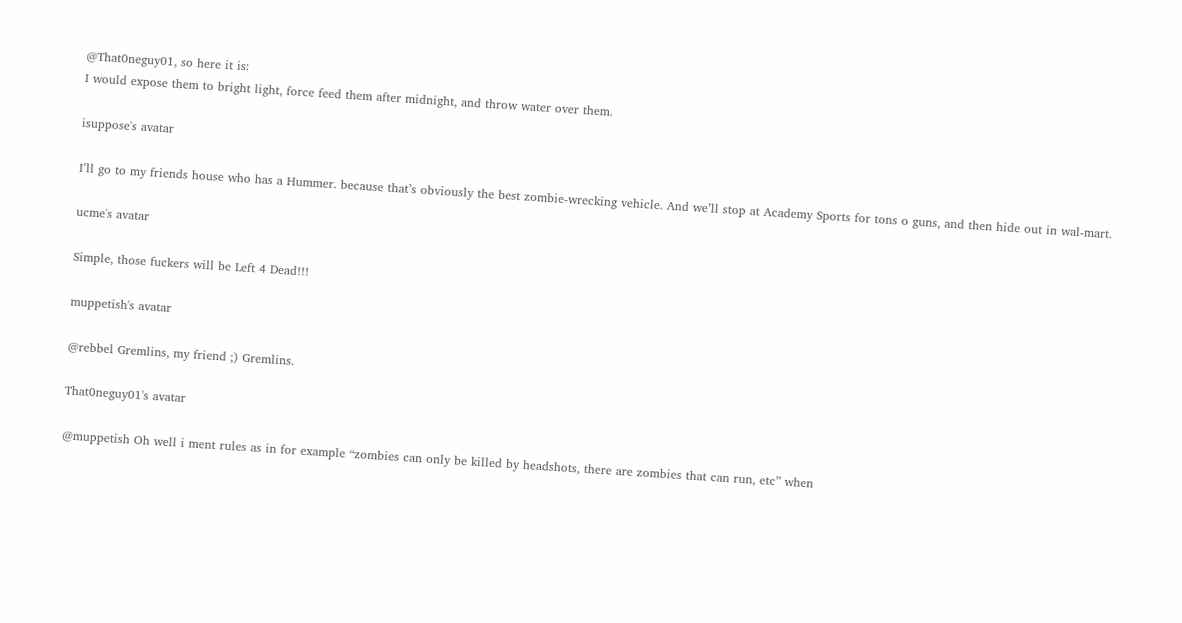@That0neguy01, so here it is:
I would expose them to bright light, force feed them after midnight, and throw water over them.

isuppose's avatar

I’ll go to my friends house who has a Hummer. because that’s obviously the best zombie-wrecking vehicle. And we’ll stop at Academy Sports for tons o guns, and then hide out in wal-mart.

ucme's avatar

Simple, those fuckers will be Left 4 Dead!!!

muppetish's avatar

@rebbel Gremlins, my friend ;) Gremlins.

That0neguy01's avatar

@muppetish Oh well i ment rules as in for example “zombies can only be killed by headshots, there are zombies that can run, etc” when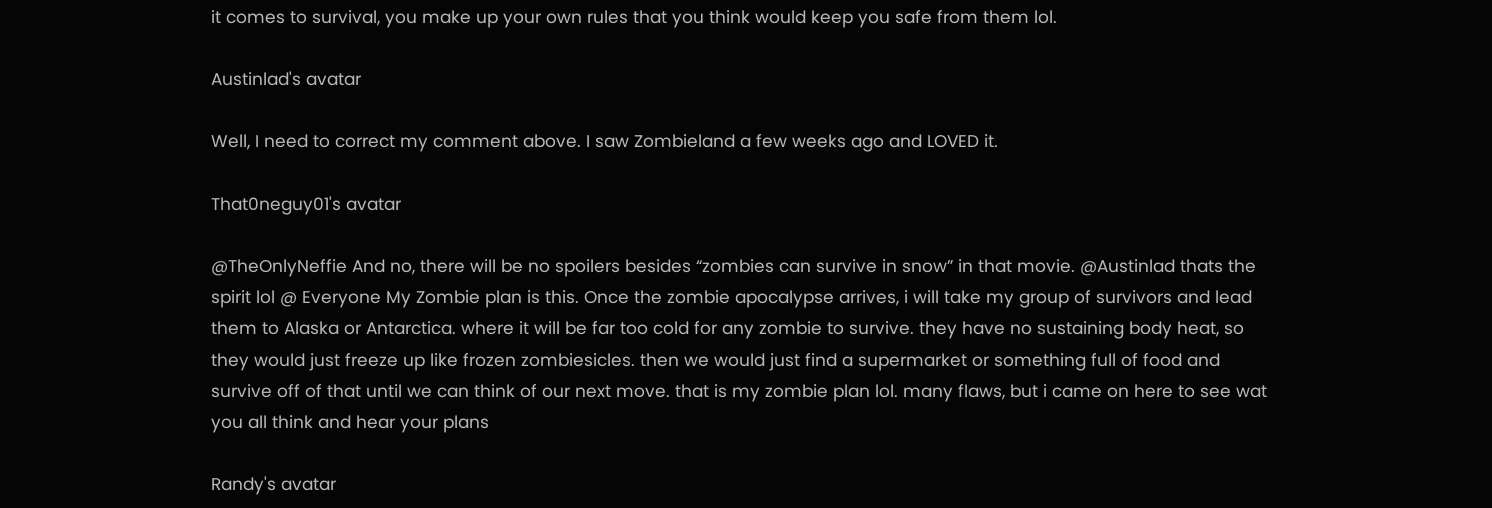it comes to survival, you make up your own rules that you think would keep you safe from them lol.

Austinlad's avatar

Well, I need to correct my comment above. I saw Zombieland a few weeks ago and LOVED it.

That0neguy01's avatar

@TheOnlyNeffie And no, there will be no spoilers besides “zombies can survive in snow” in that movie. @Austinlad thats the spirit lol @ Everyone My Zombie plan is this. Once the zombie apocalypse arrives, i will take my group of survivors and lead them to Alaska or Antarctica. where it will be far too cold for any zombie to survive. they have no sustaining body heat, so they would just freeze up like frozen zombiesicles. then we would just find a supermarket or something full of food and survive off of that until we can think of our next move. that is my zombie plan lol. many flaws, but i came on here to see wat you all think and hear your plans

Randy's avatar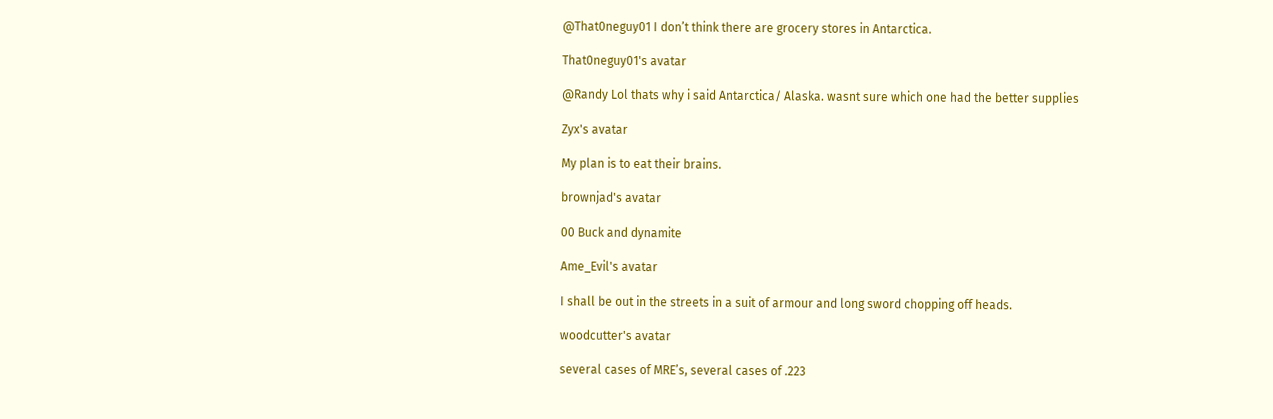@That0neguy01 I don’t think there are grocery stores in Antarctica.

That0neguy01's avatar

@Randy Lol thats why i said Antarctica/ Alaska. wasnt sure which one had the better supplies

Zyx's avatar

My plan is to eat their brains.

brownjad's avatar

00 Buck and dynamite

Ame_Evil's avatar

I shall be out in the streets in a suit of armour and long sword chopping off heads.

woodcutter's avatar

several cases of MRE’s, several cases of .223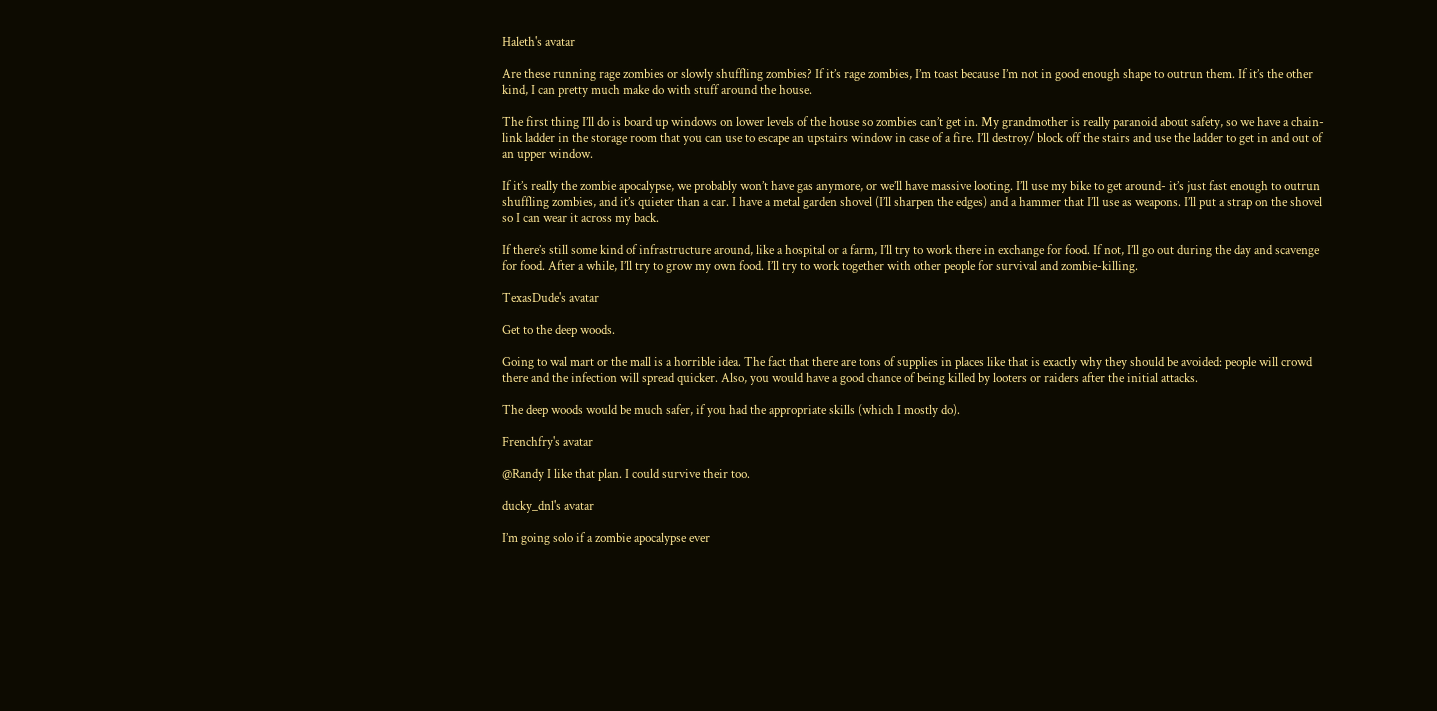Haleth's avatar

Are these running rage zombies or slowly shuffling zombies? If it’s rage zombies, I’m toast because I’m not in good enough shape to outrun them. If it’s the other kind, I can pretty much make do with stuff around the house.

The first thing I’ll do is board up windows on lower levels of the house so zombies can’t get in. My grandmother is really paranoid about safety, so we have a chain-link ladder in the storage room that you can use to escape an upstairs window in case of a fire. I’ll destroy/ block off the stairs and use the ladder to get in and out of an upper window.

If it’s really the zombie apocalypse, we probably won’t have gas anymore, or we’ll have massive looting. I’ll use my bike to get around- it’s just fast enough to outrun shuffling zombies, and it’s quieter than a car. I have a metal garden shovel (I’ll sharpen the edges) and a hammer that I’ll use as weapons. I’ll put a strap on the shovel so I can wear it across my back.

If there’s still some kind of infrastructure around, like a hospital or a farm, I’ll try to work there in exchange for food. If not, I’ll go out during the day and scavenge for food. After a while, I’ll try to grow my own food. I’ll try to work together with other people for survival and zombie-killing.

TexasDude's avatar

Get to the deep woods.

Going to wal mart or the mall is a horrible idea. The fact that there are tons of supplies in places like that is exactly why they should be avoided: people will crowd there and the infection will spread quicker. Also, you would have a good chance of being killed by looters or raiders after the initial attacks.

The deep woods would be much safer, if you had the appropriate skills (which I mostly do).

Frenchfry's avatar

@Randy I like that plan. I could survive their too.

ducky_dnl's avatar

I’m going solo if a zombie apocalypse ever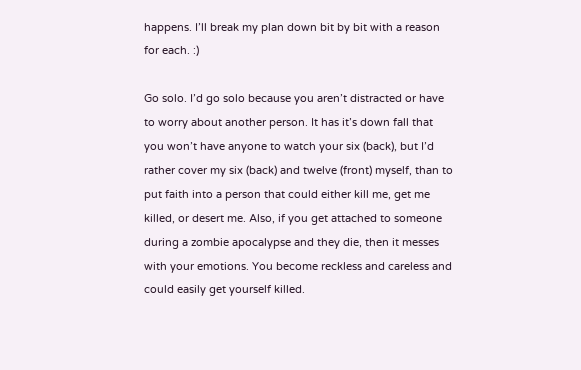happens. I’ll break my plan down bit by bit with a reason for each. :)

Go solo. I’d go solo because you aren’t distracted or have to worry about another person. It has it’s down fall that you won’t have anyone to watch your six (back), but I’d rather cover my six (back) and twelve (front) myself, than to put faith into a person that could either kill me, get me killed, or desert me. Also, if you get attached to someone during a zombie apocalypse and they die, then it messes with your emotions. You become reckless and careless and could easily get yourself killed.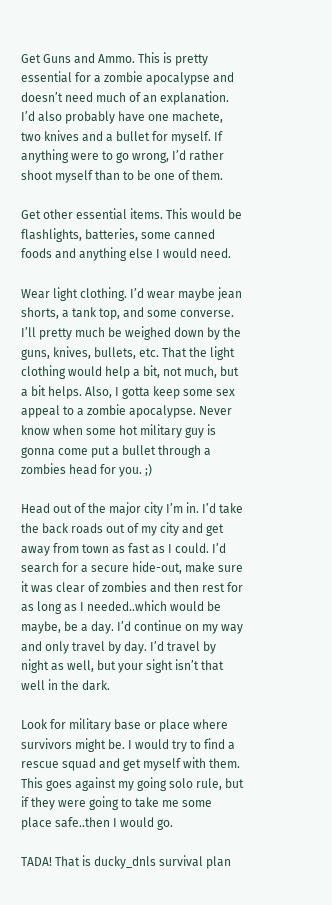Get Guns and Ammo. This is pretty essential for a zombie apocalypse and doesn’t need much of an explanation. I’d also probably have one machete, two knives and a bullet for myself. If anything were to go wrong, I’d rather shoot myself than to be one of them.

Get other essential items. This would be flashlights, batteries, some canned foods and anything else I would need.

Wear light clothing. I’d wear maybe jean shorts, a tank top, and some converse. I’ll pretty much be weighed down by the guns, knives, bullets, etc. That the light clothing would help a bit, not much, but a bit helps. Also, I gotta keep some sex appeal to a zombie apocalypse. Never know when some hot military guy is gonna come put a bullet through a zombies head for you. ;)

Head out of the major city I’m in. I’d take the back roads out of my city and get away from town as fast as I could. I’d search for a secure hide-out, make sure it was clear of zombies and then rest for as long as I needed..which would be maybe, be a day. I’d continue on my way and only travel by day. I’d travel by night as well, but your sight isn’t that well in the dark.

Look for military base or place where survivors might be. I would try to find a rescue squad and get myself with them. This goes against my going solo rule, but if they were going to take me some place safe..then I would go.

TADA! That is ducky_dnls survival plan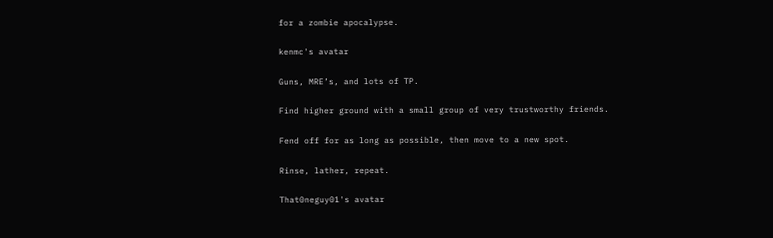for a zombie apocalypse.

kenmc's avatar

Guns, MRE’s, and lots of TP.

Find higher ground with a small group of very trustworthy friends.

Fend off for as long as possible, then move to a new spot.

Rinse, lather, repeat.

That0neguy01's avatar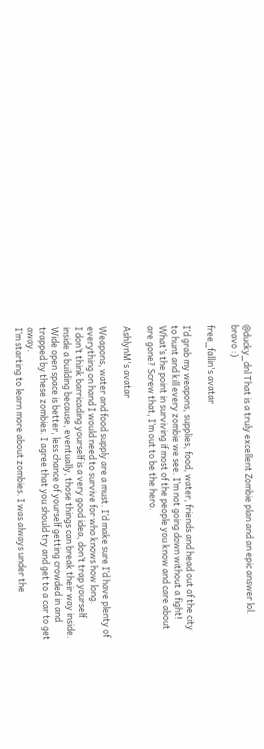@ducky_dnl That is a truly excellent Zombie plan and an epic answer lol. bravo :)

free_fallin's avatar

I’d grab my weapons, supplies, food, water, friends and head out of the city to hunt and kill every zombie we see. I’m not going down without a fight! What’s the point in surviving if most of the people you know and care about are gone? Screw that, I’m out to be the hero.

AshlynM's avatar

Weapons, water and food supply are a must. I’d make sure I’d have plenty of everything on hand I would need to survive for who knows how long.
I don’t think barricading yourself is a very good idea, don’t trap yourself inside a building because, eventually, those things can break their way inside. Wide open space is better, less chance of yourself getting crowded in and trapped by these zombies. I agree that you should try and get to a car to get away.
I’m starting to learn more about zombies. I was always under the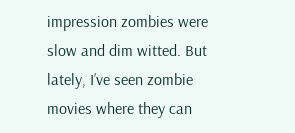impression zombies were slow and dim witted. But lately, I’ve seen zombie movies where they can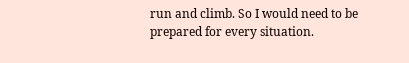run and climb. So I would need to be prepared for every situation.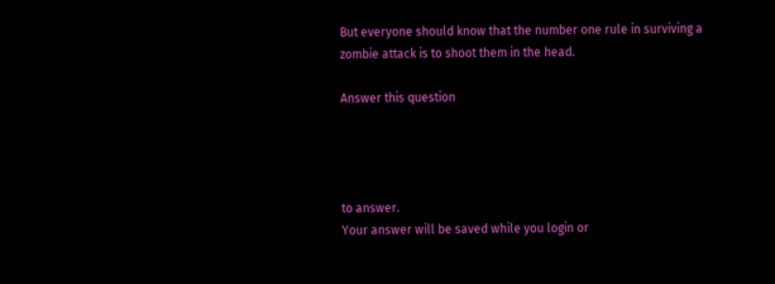But everyone should know that the number one rule in surviving a zombie attack is to shoot them in the head.

Answer this question




to answer.
Your answer will be saved while you login or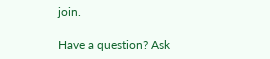join.

Have a question? Ask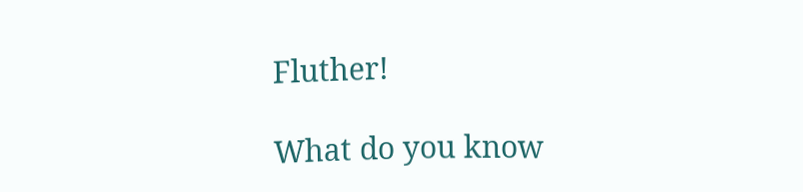Fluther!

What do you know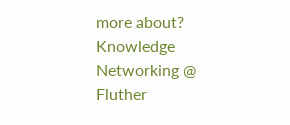more about?
Knowledge Networking @ Fluther